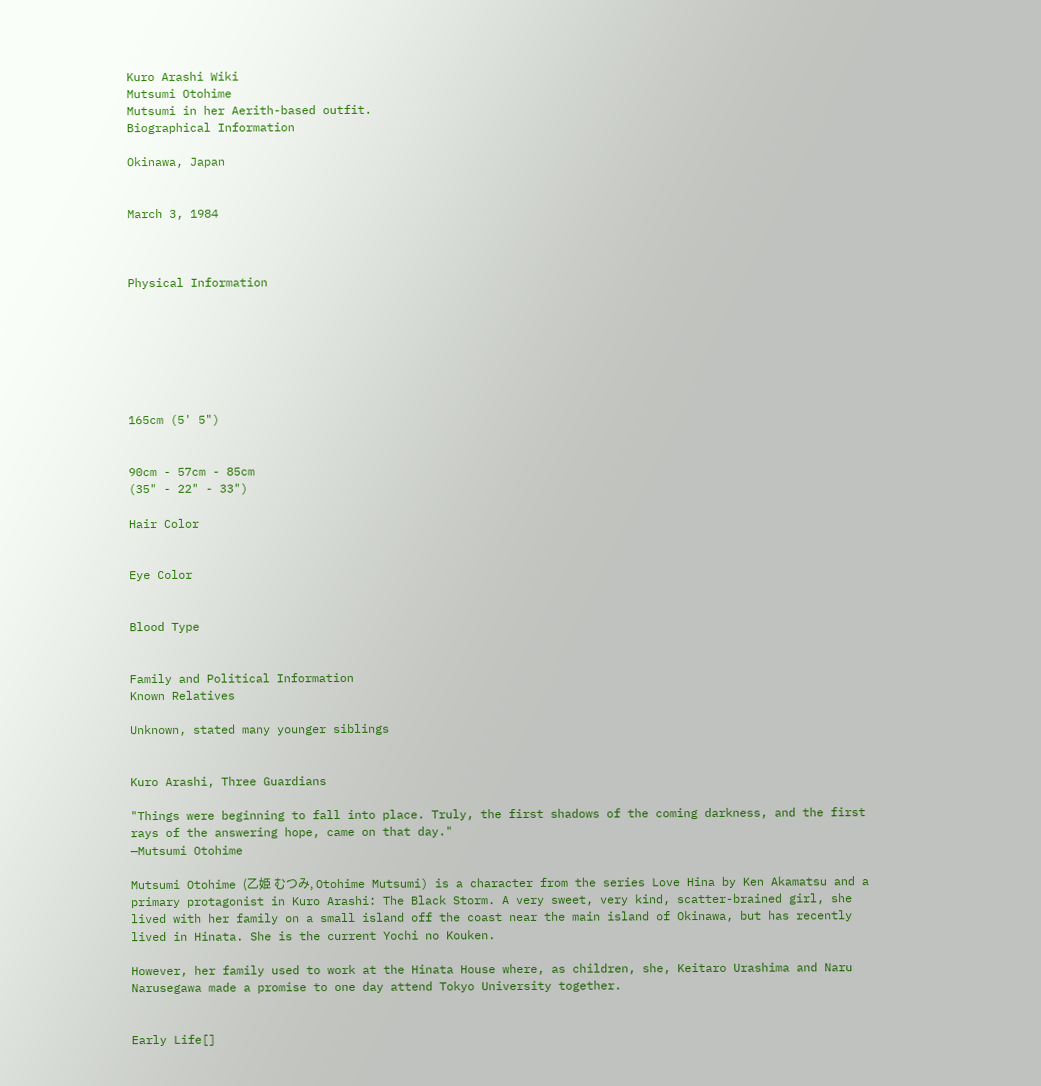Kuro Arashi Wiki
Mutsumi Otohime
Mutsumi in her Aerith-based outfit.
Biographical Information

Okinawa, Japan


March 3, 1984



Physical Information







165cm (5' 5")


90cm - 57cm - 85cm
(35" - 22" - 33")

Hair Color


Eye Color


Blood Type


Family and Political Information
Known Relatives

Unknown, stated many younger siblings


Kuro Arashi, Three Guardians

"Things were beginning to fall into place. Truly, the first shadows of the coming darkness, and the first rays of the answering hope, came on that day."
—Mutsumi Otohime

Mutsumi Otohime (乙姫 むつみ, Otohime Mutsumi) is a character from the series Love Hina by Ken Akamatsu and a primary protagonist in Kuro Arashi: The Black Storm. A very sweet, very kind, scatter-brained girl, she lived with her family on a small island off the coast near the main island of Okinawa, but has recently lived in Hinata. She is the current Yochi no Kouken.

However, her family used to work at the Hinata House where, as children, she, Keitaro Urashima and Naru Narusegawa made a promise to one day attend Tokyo University together.


Early Life[]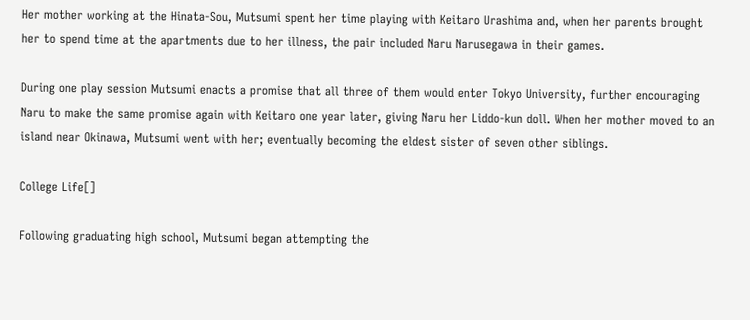Her mother working at the Hinata-Sou, Mutsumi spent her time playing with Keitaro Urashima and, when her parents brought her to spend time at the apartments due to her illness, the pair included Naru Narusegawa in their games.

During one play session Mutsumi enacts a promise that all three of them would enter Tokyo University, further encouraging Naru to make the same promise again with Keitaro one year later, giving Naru her Liddo-kun doll. When her mother moved to an island near Okinawa, Mutsumi went with her; eventually becoming the eldest sister of seven other siblings.

College Life[]

Following graduating high school, Mutsumi began attempting the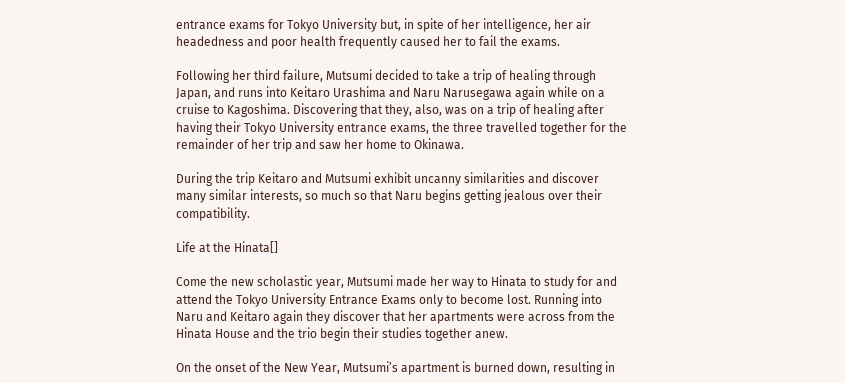entrance exams for Tokyo University but, in spite of her intelligence, her air headedness and poor health frequently caused her to fail the exams.

Following her third failure, Mutsumi decided to take a trip of healing through Japan, and runs into Keitaro Urashima and Naru Narusegawa again while on a cruise to Kagoshima. Discovering that they, also, was on a trip of healing after having their Tokyo University entrance exams, the three travelled together for the remainder of her trip and saw her home to Okinawa.

During the trip Keitaro and Mutsumi exhibit uncanny similarities and discover many similar interests, so much so that Naru begins getting jealous over their compatibility.

Life at the Hinata[]

Come the new scholastic year, Mutsumi made her way to Hinata to study for and attend the Tokyo University Entrance Exams only to become lost. Running into Naru and Keitaro again they discover that her apartments were across from the Hinata House and the trio begin their studies together anew.

On the onset of the New Year, Mutsumi’s apartment is burned down, resulting in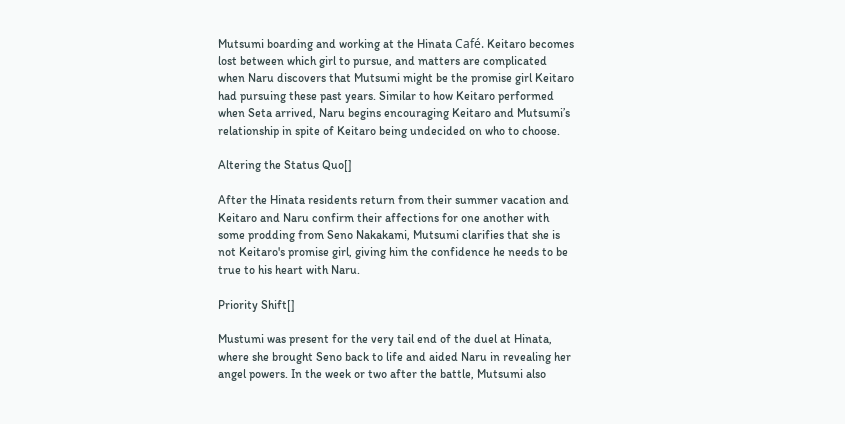Mutsumi boarding and working at the Hinata Café. Keitaro becomes lost between which girl to pursue, and matters are complicated when Naru discovers that Mutsumi might be the promise girl Keitaro had pursuing these past years. Similar to how Keitaro performed when Seta arrived, Naru begins encouraging Keitaro and Mutsumi’s relationship in spite of Keitaro being undecided on who to choose.

Altering the Status Quo[]

After the Hinata residents return from their summer vacation and Keitaro and Naru confirm their affections for one another with some prodding from Seno Nakakami, Mutsumi clarifies that she is not Keitaro's promise girl, giving him the confidence he needs to be true to his heart with Naru.

Priority Shift[]

Mustumi was present for the very tail end of the duel at Hinata, where she brought Seno back to life and aided Naru in revealing her angel powers. In the week or two after the battle, Mutsumi also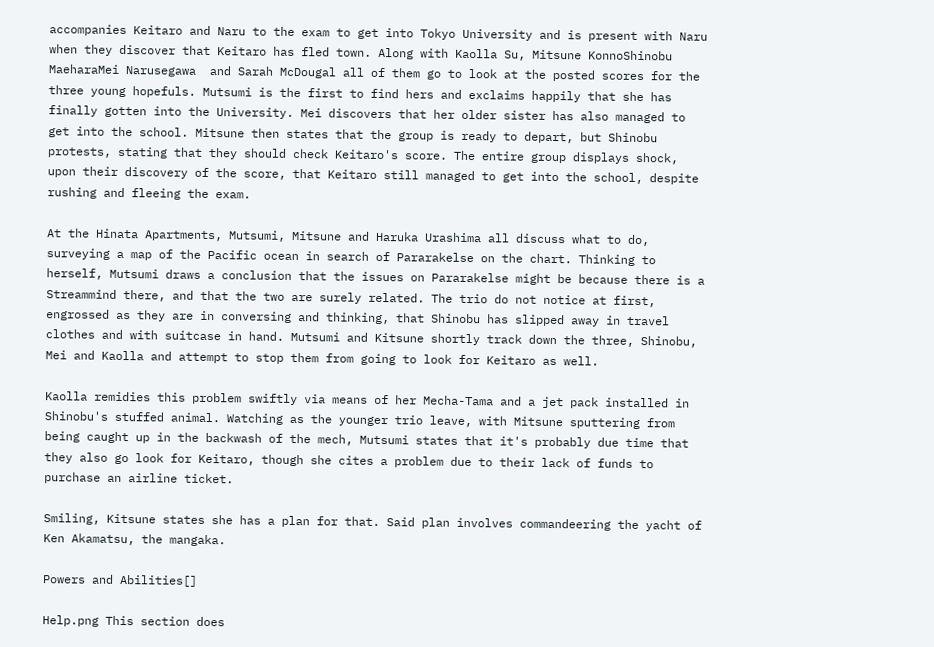accompanies Keitaro and Naru to the exam to get into Tokyo University and is present with Naru when they discover that Keitaro has fled town. Along with Kaolla Su, Mitsune KonnoShinobu MaeharaMei Narusegawa  and Sarah McDougal all of them go to look at the posted scores for the three young hopefuls. Mutsumi is the first to find hers and exclaims happily that she has finally gotten into the University. Mei discovers that her older sister has also managed to get into the school. Mitsune then states that the group is ready to depart, but Shinobu protests, stating that they should check Keitaro's score. The entire group displays shock, upon their discovery of the score, that Keitaro still managed to get into the school, despite rushing and fleeing the exam.

At the Hinata Apartments, Mutsumi, Mitsune and Haruka Urashima all discuss what to do, surveying a map of the Pacific ocean in search of Pararakelse on the chart. Thinking to herself, Mutsumi draws a conclusion that the issues on Pararakelse might be because there is a Streammind there, and that the two are surely related. The trio do not notice at first, engrossed as they are in conversing and thinking, that Shinobu has slipped away in travel clothes and with suitcase in hand. Mutsumi and Kitsune shortly track down the three, Shinobu, Mei and Kaolla and attempt to stop them from going to look for Keitaro as well.

Kaolla remidies this problem swiftly via means of her Mecha-Tama and a jet pack installed in Shinobu's stuffed animal. Watching as the younger trio leave, with Mitsune sputtering from being caught up in the backwash of the mech, Mutsumi states that it's probably due time that they also go look for Keitaro, though she cites a problem due to their lack of funds to purchase an airline ticket.

Smiling, Kitsune states she has a plan for that. Said plan involves commandeering the yacht of Ken Akamatsu, the mangaka.

Powers and Abilities[]

Help.png This section does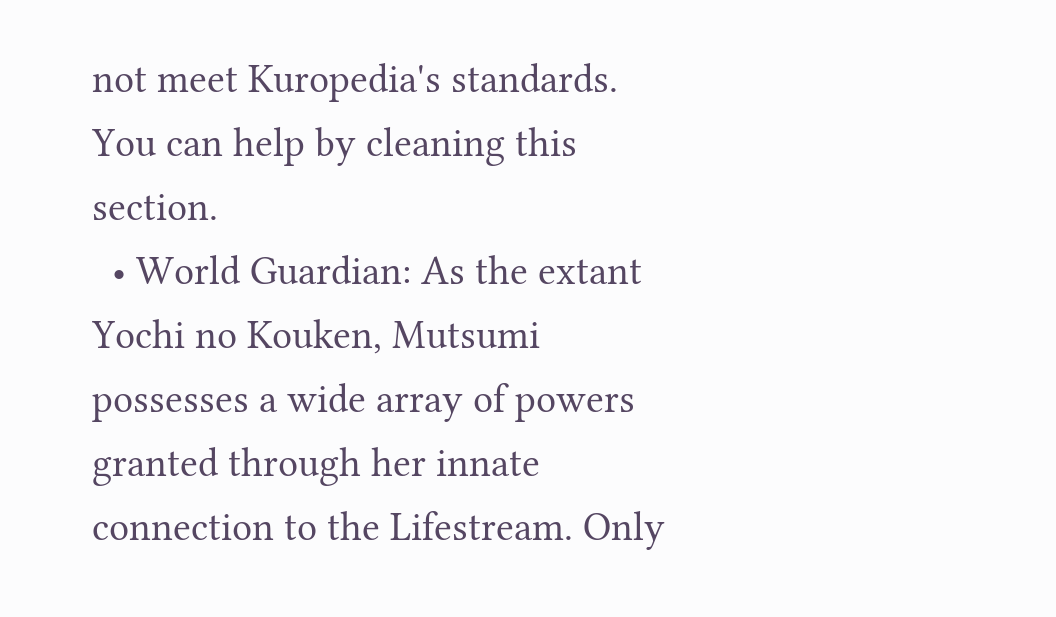not meet Kuropedia's standards. You can help by cleaning this section.
  • World Guardian: As the extant Yochi no Kouken, Mutsumi possesses a wide array of powers granted through her innate connection to the Lifestream. Only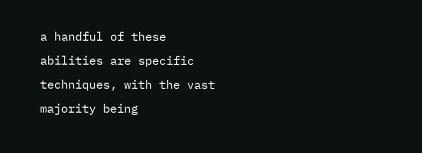a handful of these abilities are specific techniques, with the vast majority being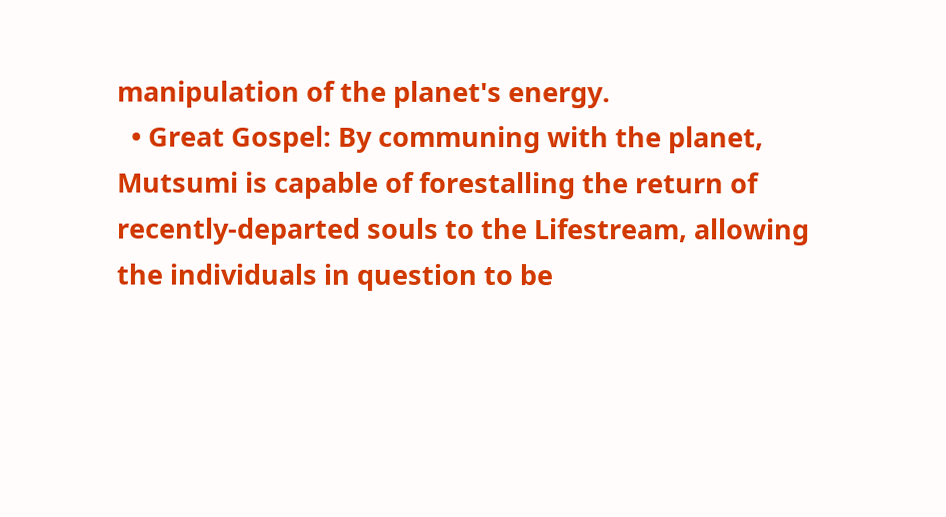manipulation of the planet's energy.
  • Great Gospel: By communing with the planet, Mutsumi is capable of forestalling the return of recently-departed souls to the Lifestream, allowing the individuals in question to be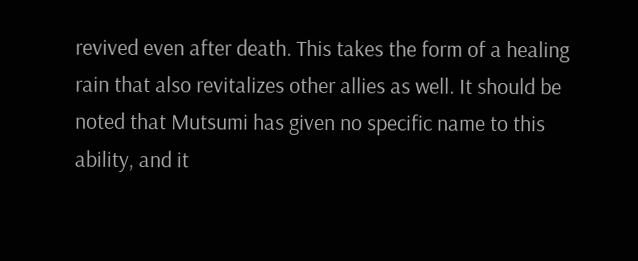revived even after death. This takes the form of a healing rain that also revitalizes other allies as well. It should be noted that Mutsumi has given no specific name to this ability, and it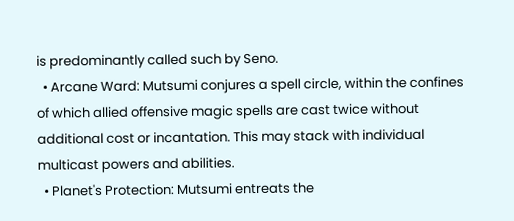is predominantly called such by Seno.
  • Arcane Ward: Mutsumi conjures a spell circle, within the confines of which allied offensive magic spells are cast twice without additional cost or incantation. This may stack with individual multicast powers and abilities.
  • Planet's Protection: Mutsumi entreats the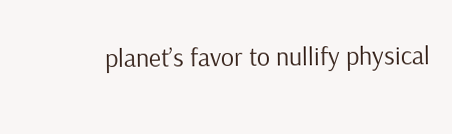planet’s favor to nullify physical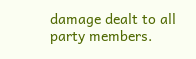damage dealt to all party members.